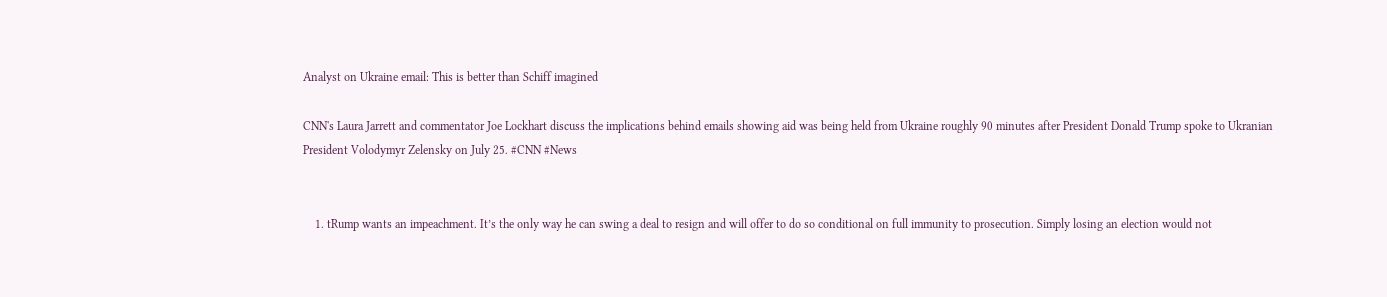Analyst on Ukraine email: This is better than Schiff imagined

CNN's Laura Jarrett and commentator Joe Lockhart discuss the implications behind emails showing aid was being held from Ukraine roughly 90 minutes after President Donald Trump spoke to Ukranian President Volodymyr Zelensky on July 25. #CNN #News


    1. tRump wants an impeachment. It’s the only way he can swing a deal to resign and will offer to do so conditional on full immunity to prosecution. Simply losing an election would not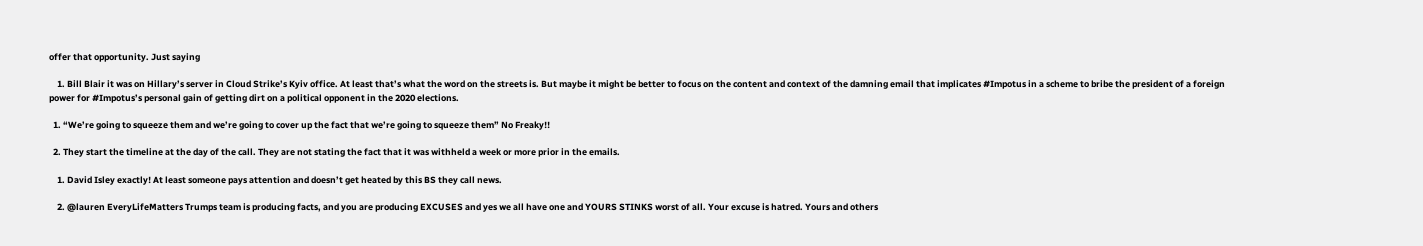offer that opportunity. Just saying

    1. Bill Blair it was on Hillary’s server in Cloud Strike’s Kyiv office. At least that’s what the word on the streets is. But maybe it might be better to focus on the content and context of the damning email that implicates #Impotus in a scheme to bribe the president of a foreign power for #Impotus’s personal gain of getting dirt on a political opponent in the 2020 elections.

  1. “We’re going to squeeze them and we’re going to cover up the fact that we’re going to squeeze them” No Freaky!!

  2. They start the timeline at the day of the call. They are not stating the fact that it was withheld a week or more prior in the emails.

    1. David Isley exactly! At least someone pays attention and doesn’t get heated by this BS they call news.

    2. @lauren EveryLifeMatters Trumps team is producing facts, and you are producing EXCUSES and yes we all have one and YOURS STINKS worst of all. Your excuse is hatred. Yours and others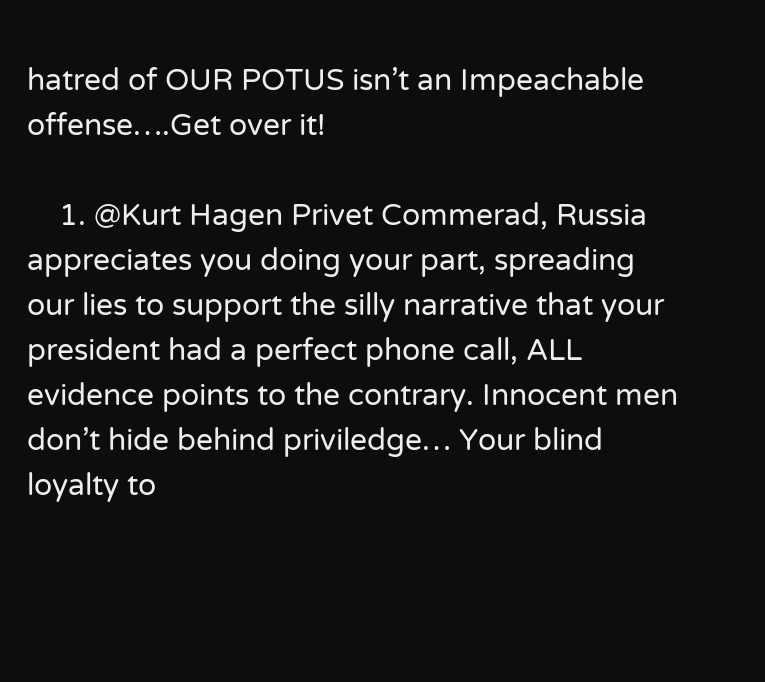hatred of OUR POTUS isn’t an Impeachable offense….Get over it!

    1. @Kurt Hagen Privet Commerad, Russia appreciates you doing your part, spreading our lies to support the silly narrative that your president had a perfect phone call, ALL evidence points to the contrary. Innocent men don’t hide behind priviledge… Your blind loyalty to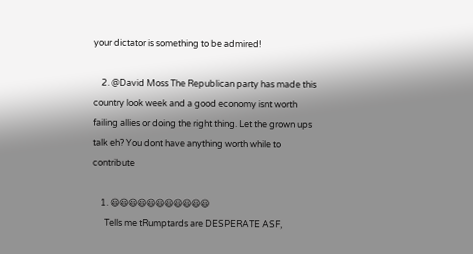your dictator is something to be admired!

    2. @David Moss The Republican party has made this country look week and a good economy isnt worth failing allies or doing the right thing. Let the grown ups talk eh? You dont have anything worth while to contribute

    1. 😃😃😃😃😃😃😃😃😃😃😃
      Tells me tRumptards are DESPERATE ASF,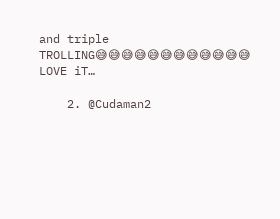and triple TROLLING😅😅😅😅😅😅😅😅😅😅😅😅 LOVE iT…

    2. @Cudaman2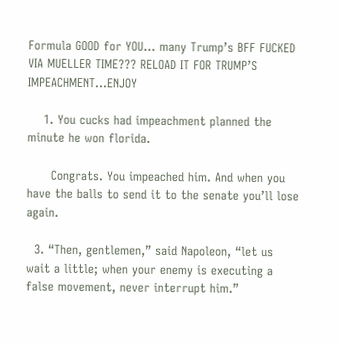Formula GOOD for YOU… many Trump’s BFF FUCKED VIA MUELLER TIME??? RELOAD IT FOR TRUMP’S IMPEACHMENT…ENJOY

    1. You cucks had impeachment planned the minute he won florida.

      Congrats. You impeached him. And when you have the balls to send it to the senate you’ll lose again.

  3. “Then, gentlemen,” said Napoleon, “let us wait a little; when your enemy is executing a false movement, never interrupt him.”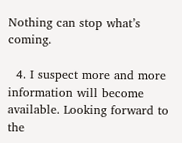Nothing can stop what’s coming.

  4. I suspect more and more information will become available. Looking forward to the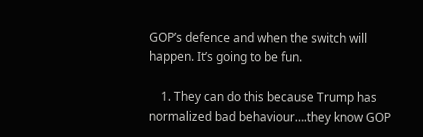GOP’s defence and when the switch will happen. It’s going to be fun.

    1. They can do this because Trump has normalized bad behaviour….they know GOP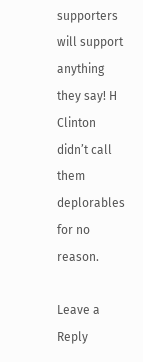supporters will support anything they say! H Clinton didn’t call them deplorables for no reason.

Leave a Reply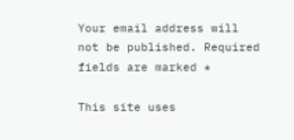Your email address will not be published. Required fields are marked *

This site uses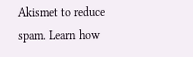Akismet to reduce spam. Learn how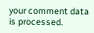your comment data is processed.